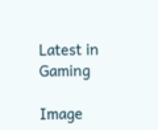Latest in Gaming

Image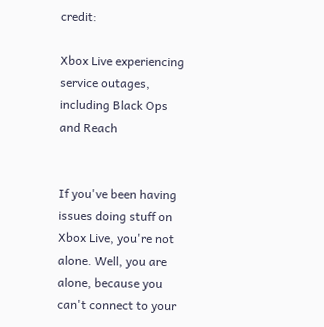credit:

Xbox Live experiencing service outages, including Black Ops and Reach


If you've been having issues doing stuff on Xbox Live, you're not alone. Well, you are alone, because you can't connect to your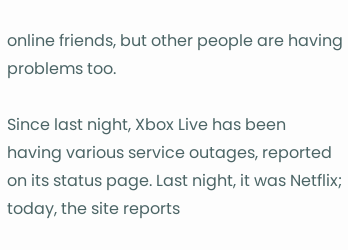online friends, but other people are having problems too.

Since last night, Xbox Live has been having various service outages, reported on its status page. Last night, it was Netflix; today, the site reports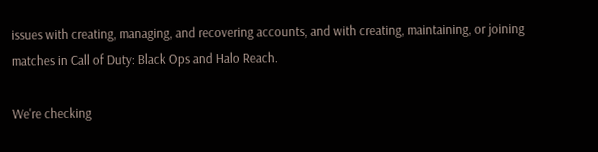issues with creating, managing, and recovering accounts, and with creating, maintaining, or joining matches in Call of Duty: Black Ops and Halo Reach.

We're checking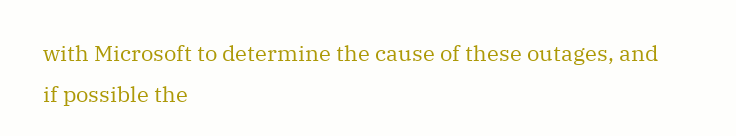with Microsoft to determine the cause of these outages, and if possible the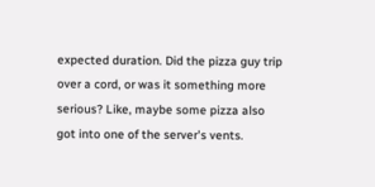expected duration. Did the pizza guy trip over a cord, or was it something more serious? Like, maybe some pizza also got into one of the server's vents.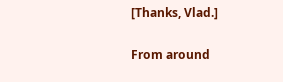[Thanks, Vlad.]

From around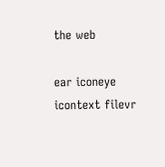the web

ear iconeye icontext filevr